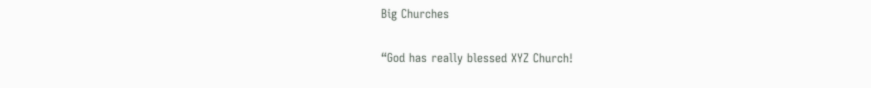Big Churches

“God has really blessed XYZ Church!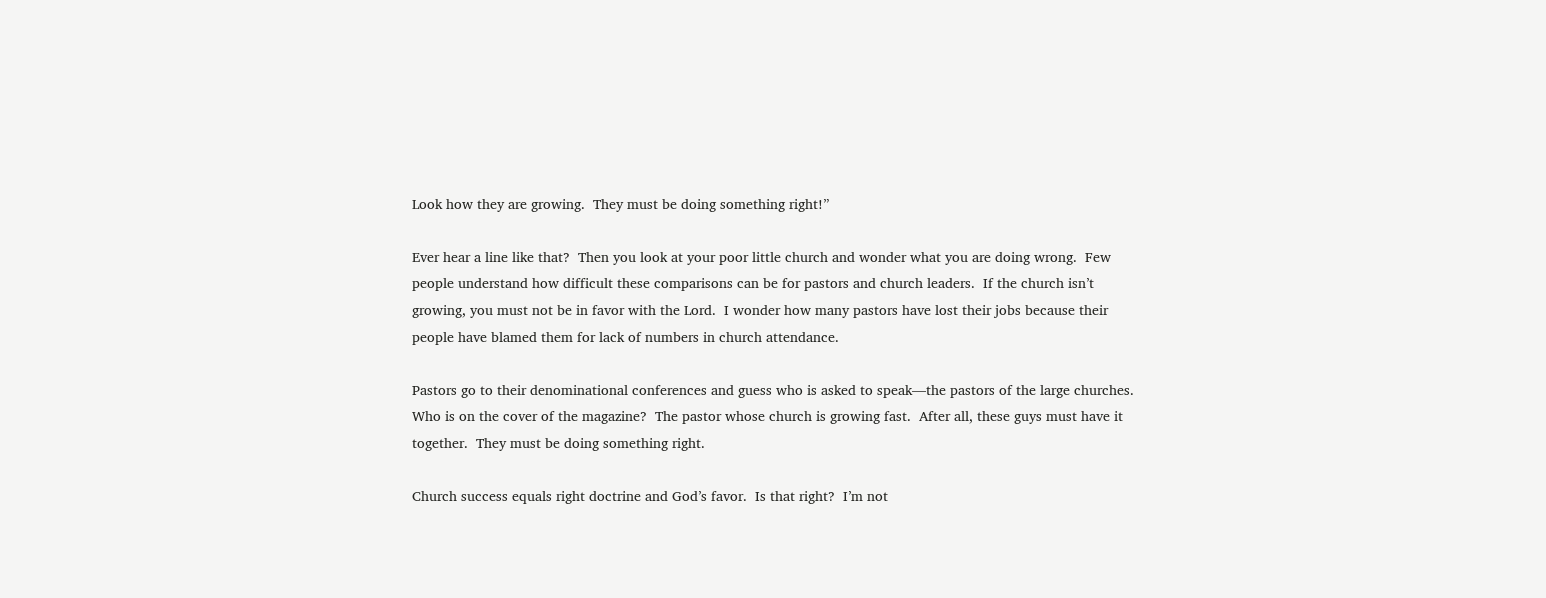Look how they are growing.  They must be doing something right!”

Ever hear a line like that?  Then you look at your poor little church and wonder what you are doing wrong.  Few people understand how difficult these comparisons can be for pastors and church leaders.  If the church isn’t growing, you must not be in favor with the Lord.  I wonder how many pastors have lost their jobs because their people have blamed them for lack of numbers in church attendance.

Pastors go to their denominational conferences and guess who is asked to speak—the pastors of the large churches.  Who is on the cover of the magazine?  The pastor whose church is growing fast.  After all, these guys must have it together.  They must be doing something right.

Church success equals right doctrine and God’s favor.  Is that right?  I’m not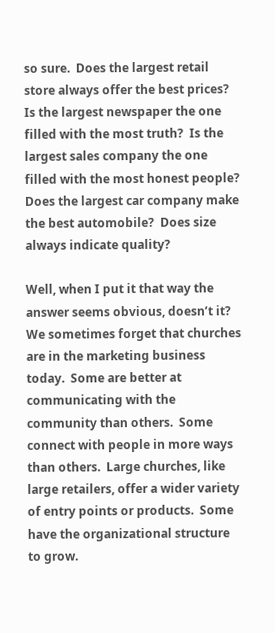so sure.  Does the largest retail store always offer the best prices?  Is the largest newspaper the one filled with the most truth?  Is the largest sales company the one filled with the most honest people?  Does the largest car company make the best automobile?  Does size always indicate quality?

Well, when I put it that way the answer seems obvious, doesn’t it?  We sometimes forget that churches are in the marketing business today.  Some are better at communicating with the community than others.  Some connect with people in more ways than others.  Large churches, like large retailers, offer a wider variety of entry points or products.  Some have the organizational structure to grow.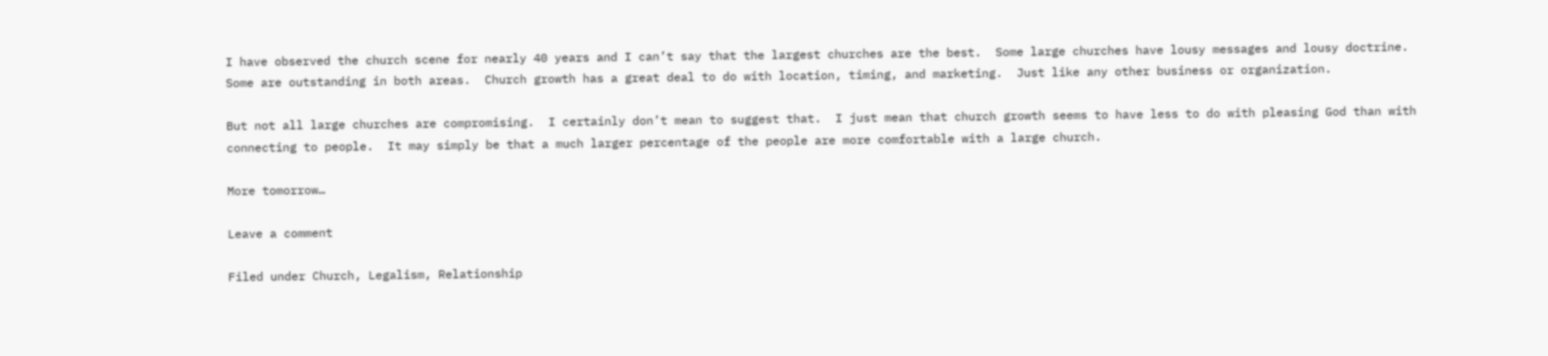I have observed the church scene for nearly 40 years and I can’t say that the largest churches are the best.  Some large churches have lousy messages and lousy doctrine.  Some are outstanding in both areas.  Church growth has a great deal to do with location, timing, and marketing.  Just like any other business or organization.

But not all large churches are compromising.  I certainly don’t mean to suggest that.  I just mean that church growth seems to have less to do with pleasing God than with connecting to people.  It may simply be that a much larger percentage of the people are more comfortable with a large church.

More tomorrow…

Leave a comment

Filed under Church, Legalism, Relationship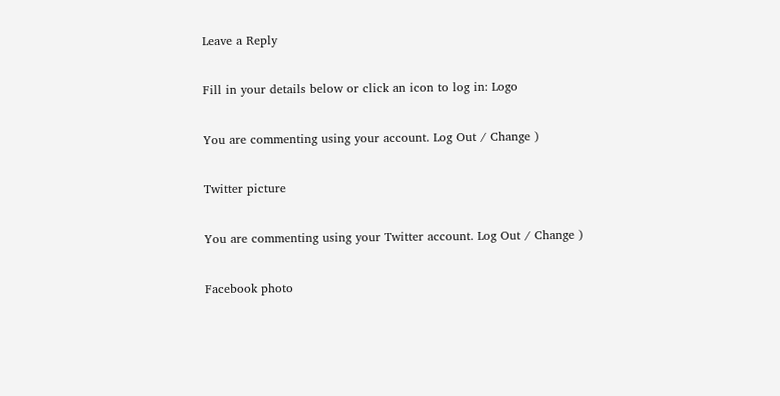Leave a Reply

Fill in your details below or click an icon to log in: Logo

You are commenting using your account. Log Out / Change )

Twitter picture

You are commenting using your Twitter account. Log Out / Change )

Facebook photo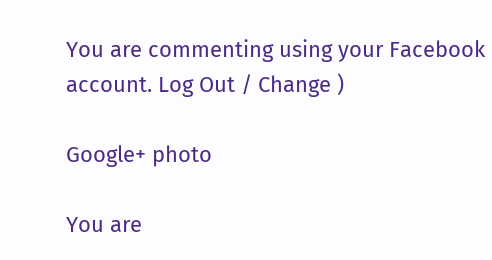You are commenting using your Facebook account. Log Out / Change )

Google+ photo

You are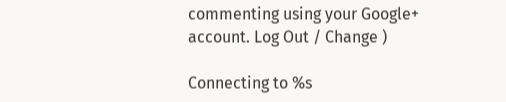commenting using your Google+ account. Log Out / Change )

Connecting to %s